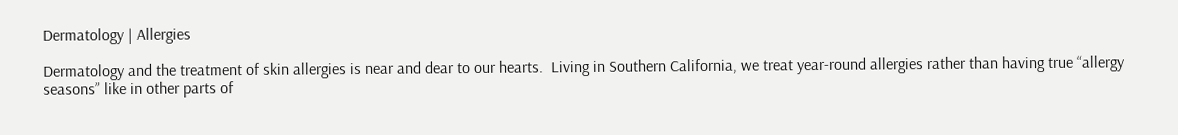Dermatology | Allergies

Dermatology and the treatment of skin allergies is near and dear to our hearts.  Living in Southern California, we treat year-round allergies rather than having true “allergy seasons” like in other parts of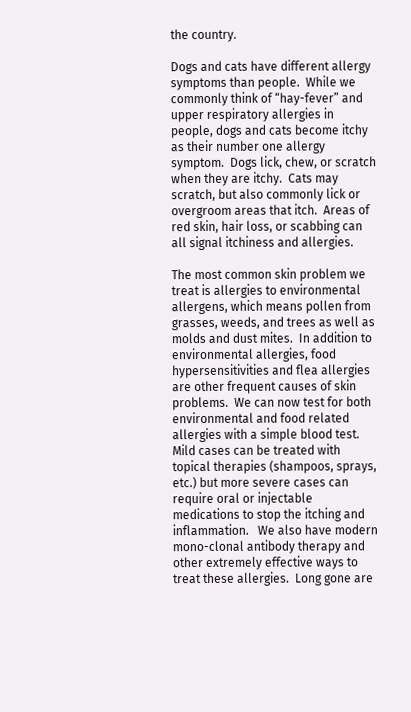the country.

Dogs and cats have different allergy symptoms than people.  While we commonly think of “hay-fever” and upper respiratory allergies in people, dogs and cats become itchy as their number one allergy symptom.  Dogs lick, chew, or scratch when they are itchy.  Cats may scratch, but also commonly lick or overgroom areas that itch.  Areas of red skin, hair loss, or scabbing can all signal itchiness and allergies.

The most common skin problem we treat is allergies to environmental allergens, which means pollen from grasses, weeds, and trees as well as molds and dust mites.  In addition to environmental allergies, food hypersensitivities and flea allergies are other frequent causes of skin problems.  We can now test for both environmental and food related allergies with a simple blood test.  Mild cases can be treated with topical therapies (shampoos, sprays, etc.) but more severe cases can require oral or injectable medications to stop the itching and inflammation.   We also have modern mono-clonal antibody therapy and other extremely effective ways to treat these allergies.  Long gone are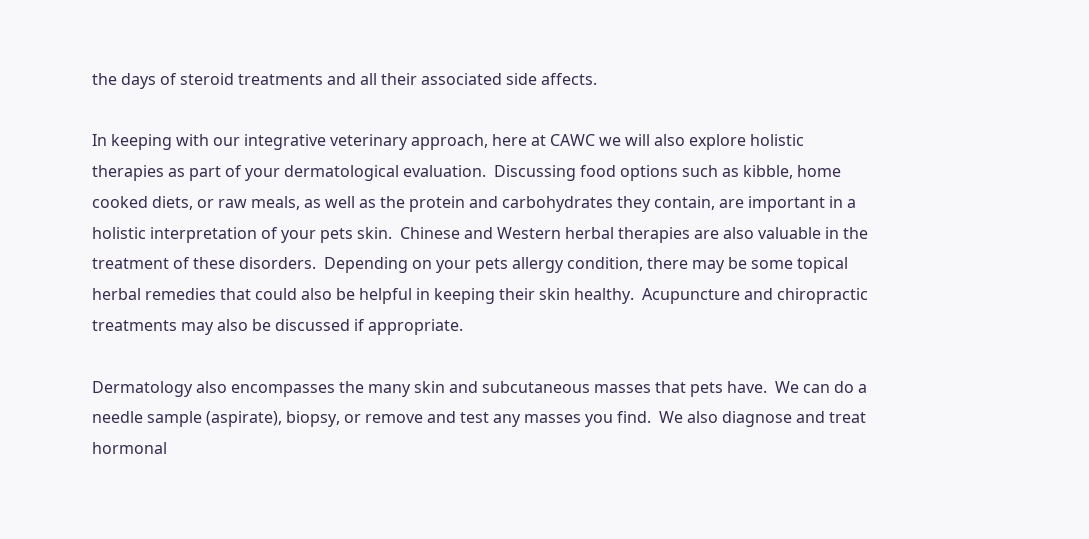the days of steroid treatments and all their associated side affects.

In keeping with our integrative veterinary approach, here at CAWC we will also explore holistic therapies as part of your dermatological evaluation.  Discussing food options such as kibble, home cooked diets, or raw meals, as well as the protein and carbohydrates they contain, are important in a holistic interpretation of your pets skin.  Chinese and Western herbal therapies are also valuable in the treatment of these disorders.  Depending on your pets allergy condition, there may be some topical herbal remedies that could also be helpful in keeping their skin healthy.  Acupuncture and chiropractic treatments may also be discussed if appropriate.

Dermatology also encompasses the many skin and subcutaneous masses that pets have.  We can do a needle sample (aspirate), biopsy, or remove and test any masses you find.  We also diagnose and treat hormonal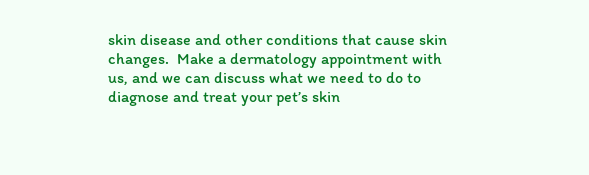skin disease and other conditions that cause skin changes.  Make a dermatology appointment with us, and we can discuss what we need to do to diagnose and treat your pet’s skin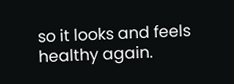so it looks and feels healthy again.